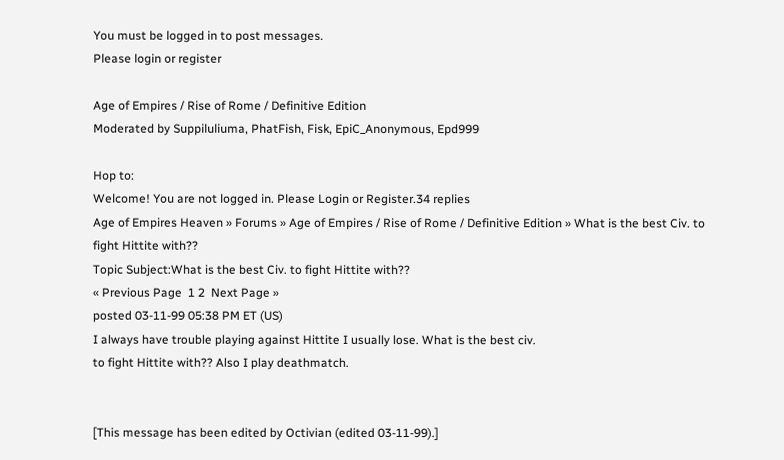You must be logged in to post messages.
Please login or register

Age of Empires / Rise of Rome / Definitive Edition
Moderated by Suppiluliuma, PhatFish, Fisk, EpiC_Anonymous, Epd999

Hop to:
Welcome! You are not logged in. Please Login or Register.34 replies
Age of Empires Heaven » Forums » Age of Empires / Rise of Rome / Definitive Edition » What is the best Civ. to fight Hittite with??
Topic Subject:What is the best Civ. to fight Hittite with??
« Previous Page  1 2  Next Page »
posted 03-11-99 05:38 PM ET (US)
I always have trouble playing against Hittite I usually lose. What is the best civ.
to fight Hittite with?? Also I play deathmatch.


[This message has been edited by Octivian (edited 03-11-99).]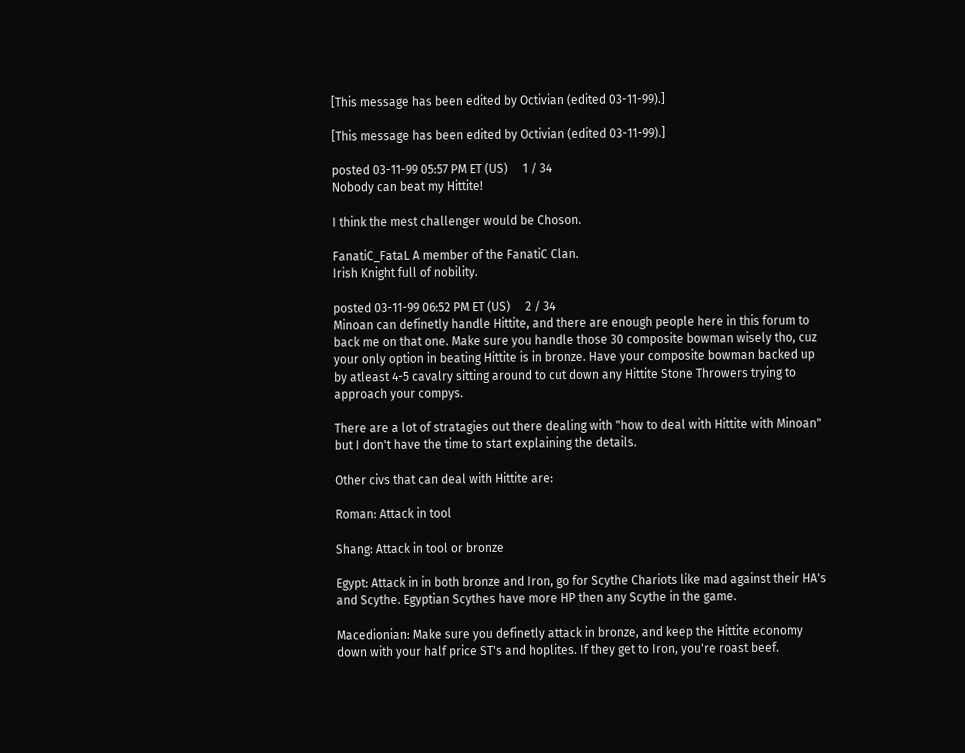[This message has been edited by Octivian (edited 03-11-99).]

[This message has been edited by Octivian (edited 03-11-99).]

posted 03-11-99 05:57 PM ET (US)     1 / 34
Nobody can beat my Hittite!

I think the mest challenger would be Choson.

FanatiC_FataL A member of the FanatiC Clan.
Irish Knight full of nobility.

posted 03-11-99 06:52 PM ET (US)     2 / 34
Minoan can definetly handle Hittite, and there are enough people here in this forum to back me on that one. Make sure you handle those 30 composite bowman wisely tho, cuz your only option in beating Hittite is in bronze. Have your composite bowman backed up by atleast 4-5 cavalry sitting around to cut down any Hittite Stone Throwers trying to approach your compys.

There are a lot of stratagies out there dealing with "how to deal with Hittite with Minoan" but I don't have the time to start explaining the details.

Other civs that can deal with Hittite are:

Roman: Attack in tool

Shang: Attack in tool or bronze

Egypt: Attack in in both bronze and Iron, go for Scythe Chariots like mad against their HA's and Scythe. Egyptian Scythes have more HP then any Scythe in the game.

Macedionian: Make sure you definetly attack in bronze, and keep the Hittite economy down with your half price ST's and hoplites. If they get to Iron, you're roast beef.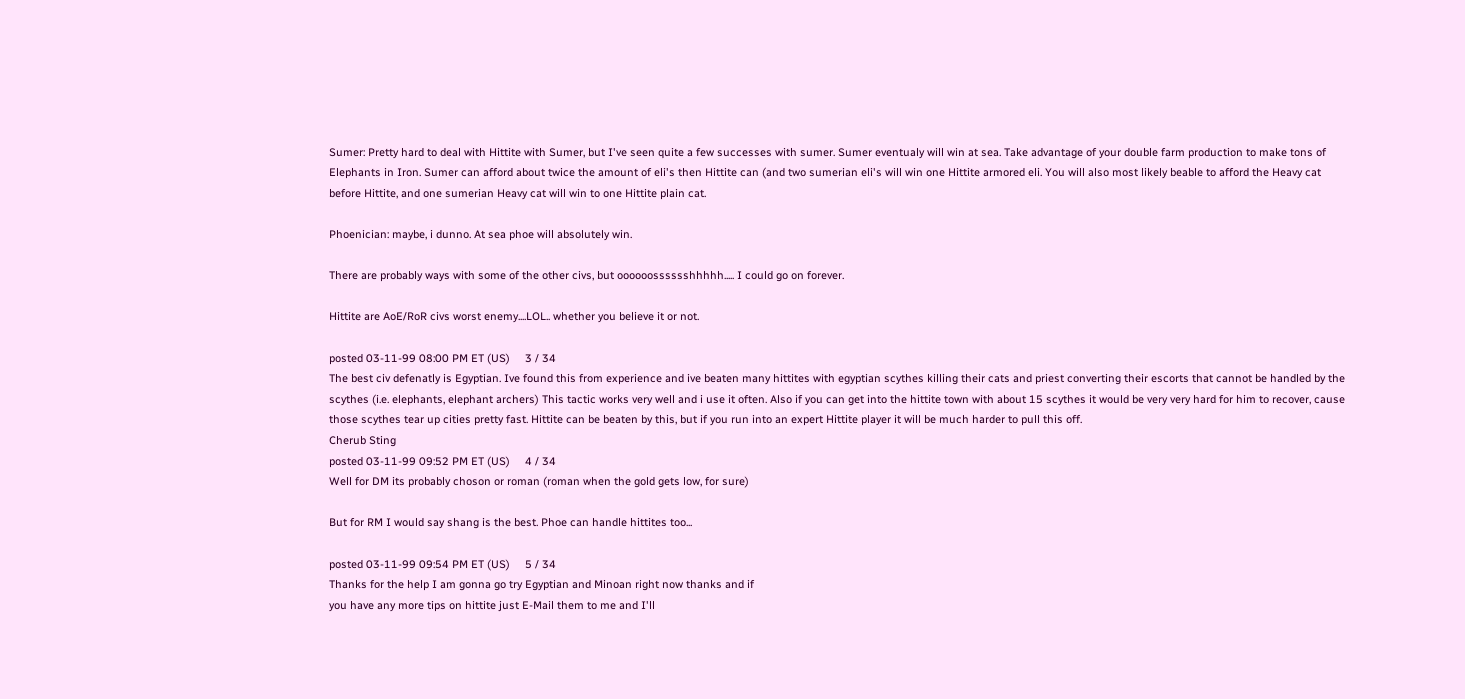Sumer: Pretty hard to deal with Hittite with Sumer, but I've seen quite a few successes with sumer. Sumer eventualy will win at sea. Take advantage of your double farm production to make tons of Elephants in Iron. Sumer can afford about twice the amount of eli's then Hittite can (and two sumerian eli's will win one Hittite armored eli. You will also most likely beable to afford the Heavy cat before Hittite, and one sumerian Heavy cat will win to one Hittite plain cat.

Phoenician: maybe, i dunno. At sea phoe will absolutely win.

There are probably ways with some of the other civs, but oooooosssssshhhhh..... I could go on forever.

Hittite are AoE/RoR civs worst enemy....LOL.. whether you believe it or not.

posted 03-11-99 08:00 PM ET (US)     3 / 34
The best civ defenatly is Egyptian. Ive found this from experience and ive beaten many hittites with egyptian scythes killing their cats and priest converting their escorts that cannot be handled by the scythes (i.e. elephants, elephant archers) This tactic works very well and i use it often. Also if you can get into the hittite town with about 15 scythes it would be very very hard for him to recover, cause those scythes tear up cities pretty fast. Hittite can be beaten by this, but if you run into an expert Hittite player it will be much harder to pull this off.
Cherub Sting
posted 03-11-99 09:52 PM ET (US)     4 / 34
Well for DM its probably choson or roman (roman when the gold gets low, for sure)

But for RM I would say shang is the best. Phoe can handle hittites too...

posted 03-11-99 09:54 PM ET (US)     5 / 34
Thanks for the help I am gonna go try Egyptian and Minoan right now thanks and if
you have any more tips on hittite just E-Mail them to me and I'll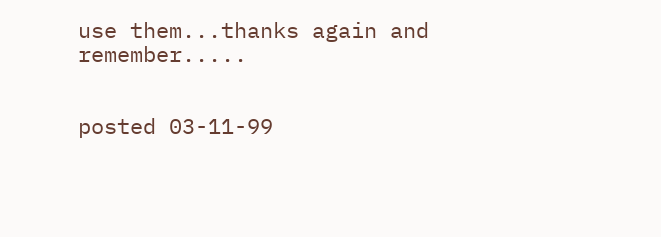use them...thanks again and remember.....


posted 03-11-99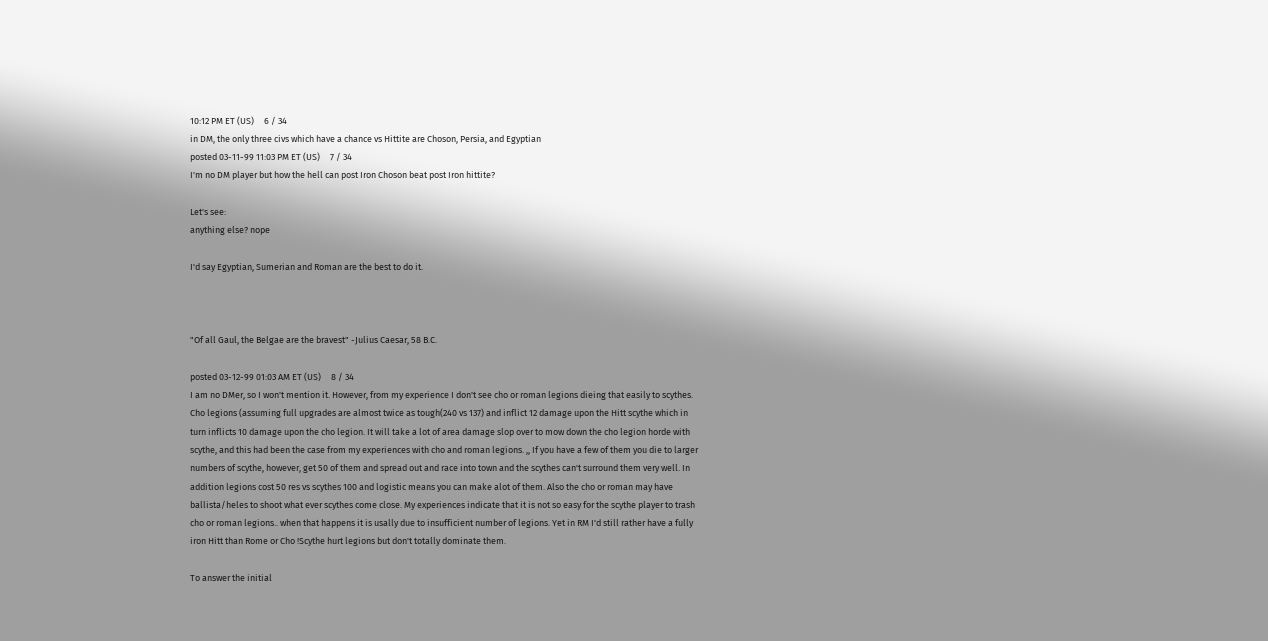10:12 PM ET (US)     6 / 34
in DM, the only three civs which have a chance vs Hittite are Choson, Persia, and Egyptian
posted 03-11-99 11:03 PM ET (US)     7 / 34
I'm no DM player but how the hell can post Iron Choson beat post Iron hittite?

Let's see:
anything else? nope

I'd say Egyptian, Sumerian and Roman are the best to do it.



"Of all Gaul, the Belgae are the bravest" -Julius Caesar, 58 B.C.

posted 03-12-99 01:03 AM ET (US)     8 / 34
I am no DMer, so I won't mention it. However, from my experience I don't see cho or roman legions dieing that easily to scythes. Cho legions (assuming full upgrades are almost twice as tough(240 vs 137) and inflict 12 damage upon the Hitt scythe which in turn inflicts 10 damage upon the cho legion. It will take a lot of area damage slop over to mow down the cho legion horde with scythe, and this had been the case from my experiences with cho and roman legions. ,, If you have a few of them you die to larger numbers of scythe, however, get 50 of them and spread out and race into town and the scythes can't surround them very well. In addition legions cost 50 res vs scythes 100 and logistic means you can make alot of them. Also the cho or roman may have ballista/heles to shoot what ever scythes come close. My experiences indicate that it is not so easy for the scythe player to trash cho or roman legions.. when that happens it is usally due to insufficient number of legions. Yet in RM I'd still rather have a fully iron Hitt than Rome or Cho !Scythe hurt legions but don't totally dominate them.

To answer the initial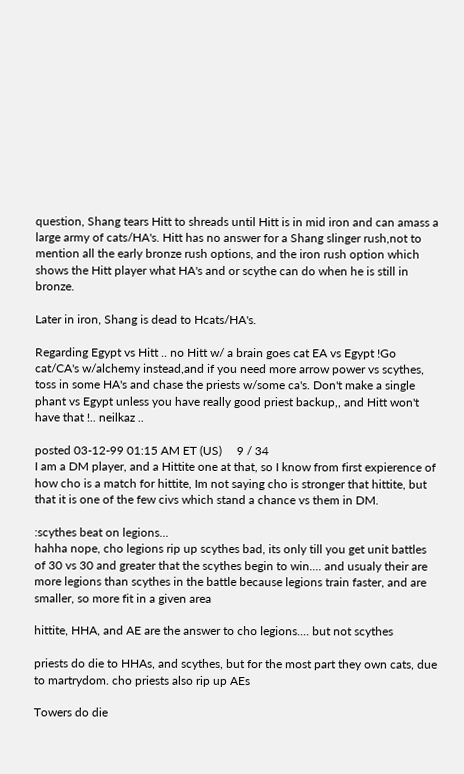question, Shang tears Hitt to shreads until Hitt is in mid iron and can amass a large army of cats/HA's. Hitt has no answer for a Shang slinger rush,not to mention all the early bronze rush options, and the iron rush option which shows the Hitt player what HA's and or scythe can do when he is still in bronze.

Later in iron, Shang is dead to Hcats/HA's.

Regarding Egypt vs Hitt .. no Hitt w/ a brain goes cat EA vs Egypt !Go cat/CA's w/alchemy instead,and if you need more arrow power vs scythes, toss in some HA's and chase the priests w/some ca's. Don't make a single phant vs Egypt unless you have really good priest backup,, and Hitt won't have that !.. neilkaz ..

posted 03-12-99 01:15 AM ET (US)     9 / 34
I am a DM player, and a Hittite one at that, so I know from first expierence of how cho is a match for hittite, Im not saying cho is stronger that hittite, but that it is one of the few civs which stand a chance vs them in DM.

:scythes beat on legions...
hahha nope, cho legions rip up scythes bad, its only till you get unit battles of 30 vs 30 and greater that the scythes begin to win.... and usualy their are more legions than scythes in the battle because legions train faster, and are smaller, so more fit in a given area

hittite, HHA, and AE are the answer to cho legions.... but not scythes

priests do die to HHAs, and scythes, but for the most part they own cats, due to martrydom. cho priests also rip up AEs

Towers do die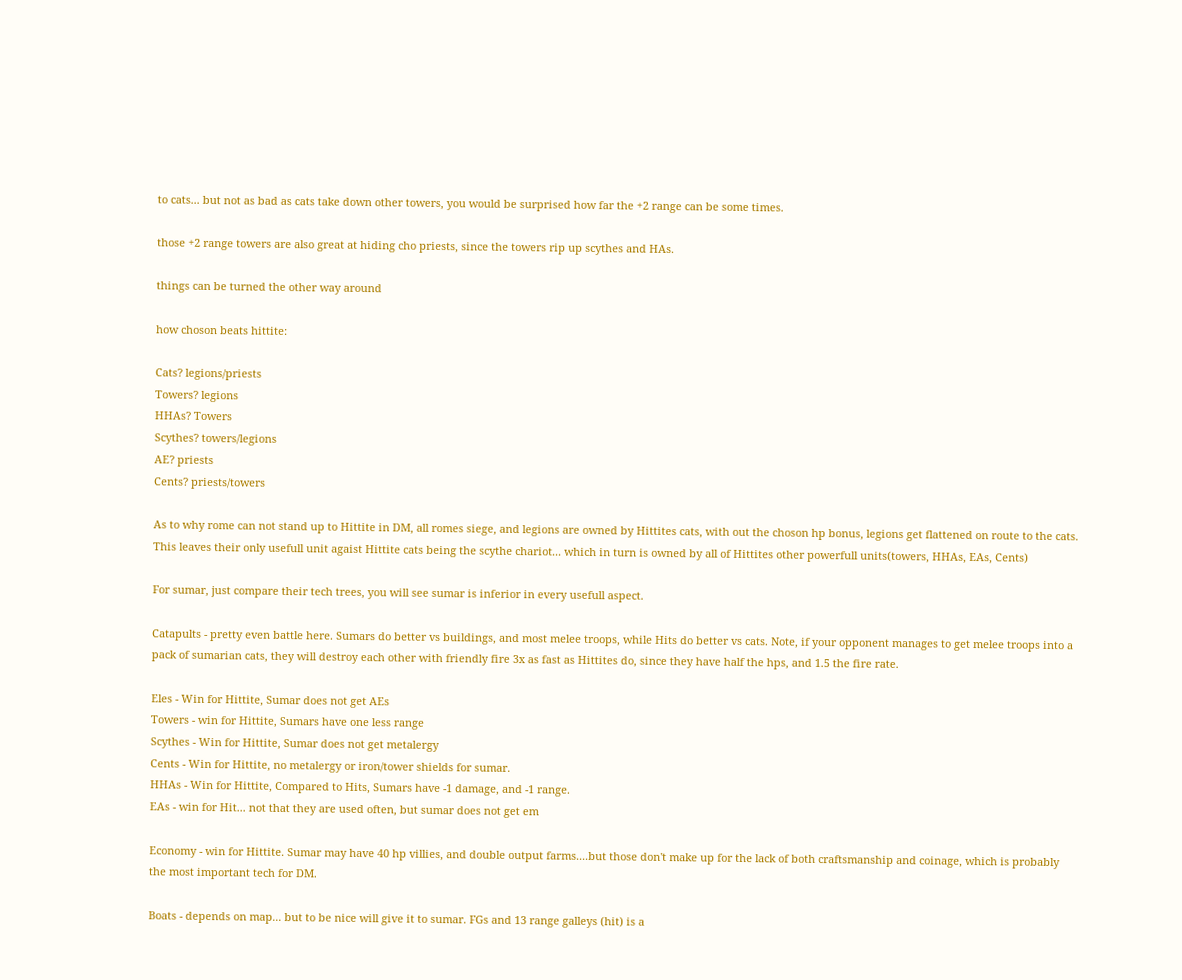to cats... but not as bad as cats take down other towers, you would be surprised how far the +2 range can be some times.

those +2 range towers are also great at hiding cho priests, since the towers rip up scythes and HAs.

things can be turned the other way around

how choson beats hittite:

Cats? legions/priests
Towers? legions
HHAs? Towers
Scythes? towers/legions
AE? priests
Cents? priests/towers

As to why rome can not stand up to Hittite in DM, all romes siege, and legions are owned by Hittites cats, with out the choson hp bonus, legions get flattened on route to the cats. This leaves their only usefull unit agaist Hittite cats being the scythe chariot... which in turn is owned by all of Hittites other powerfull units(towers, HHAs, EAs, Cents)

For sumar, just compare their tech trees, you will see sumar is inferior in every usefull aspect.

Catapults - pretty even battle here. Sumars do better vs buildings, and most melee troops, while Hits do better vs cats. Note, if your opponent manages to get melee troops into a pack of sumarian cats, they will destroy each other with friendly fire 3x as fast as Hittites do, since they have half the hps, and 1.5 the fire rate.

Eles - Win for Hittite, Sumar does not get AEs
Towers - win for Hittite, Sumars have one less range
Scythes - Win for Hittite, Sumar does not get metalergy
Cents - Win for Hittite, no metalergy or iron/tower shields for sumar.
HHAs - Win for Hittite, Compared to Hits, Sumars have -1 damage, and -1 range.
EAs - win for Hit... not that they are used often, but sumar does not get em

Economy - win for Hittite. Sumar may have 40 hp villies, and double output farms....but those don't make up for the lack of both craftsmanship and coinage, which is probably the most important tech for DM.

Boats - depends on map... but to be nice will give it to sumar. FGs and 13 range galleys (hit) is a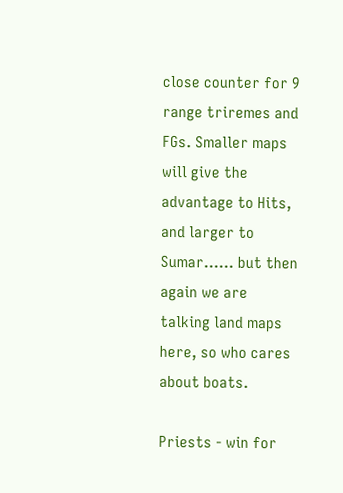close counter for 9 range triremes and FGs. Smaller maps will give the advantage to Hits, and larger to Sumar...... but then again we are talking land maps here, so who cares about boats.

Priests - win for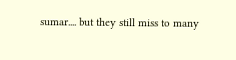sumar.... but they still miss to many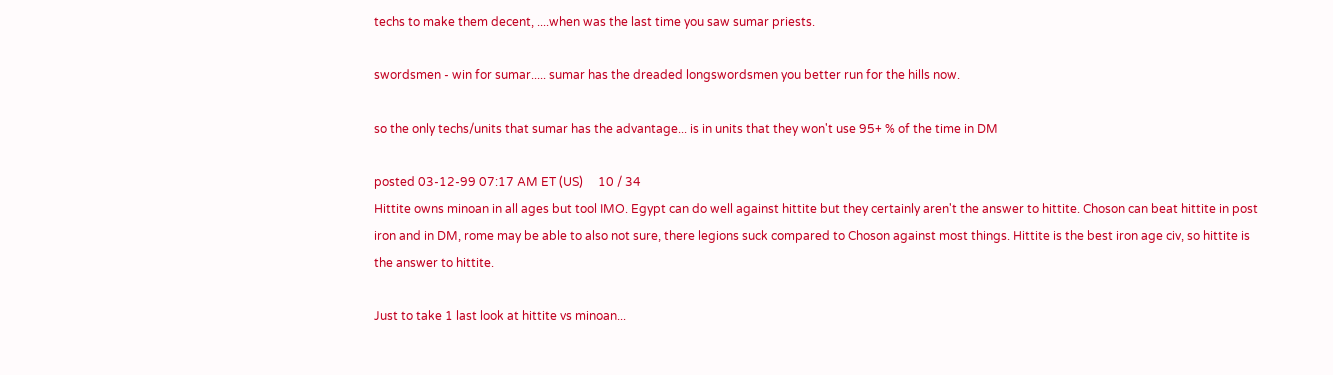techs to make them decent, ....when was the last time you saw sumar priests.

swordsmen - win for sumar..... sumar has the dreaded longswordsmen you better run for the hills now.

so the only techs/units that sumar has the advantage... is in units that they won't use 95+ % of the time in DM

posted 03-12-99 07:17 AM ET (US)     10 / 34
Hittite owns minoan in all ages but tool IMO. Egypt can do well against hittite but they certainly aren't the answer to hittite. Choson can beat hittite in post iron and in DM, rome may be able to also not sure, there legions suck compared to Choson against most things. Hittite is the best iron age civ, so hittite is the answer to hittite.

Just to take 1 last look at hittite vs minoan...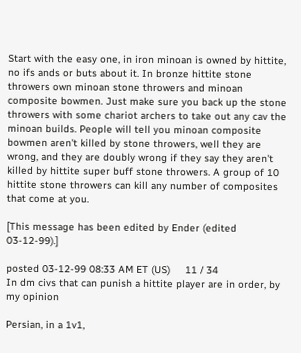Start with the easy one, in iron minoan is owned by hittite, no ifs ands or buts about it. In bronze hittite stone throwers own minoan stone throwers and minoan composite bowmen. Just make sure you back up the stone throwers with some chariot archers to take out any cav the minoan builds. People will tell you minoan composite bowmen aren't killed by stone throwers, well they are wrong, and they are doubly wrong if they say they aren't killed by hittite super buff stone throwers. A group of 10 hittite stone throwers can kill any number of composites that come at you.

[This message has been edited by Ender (edited 03-12-99).]

posted 03-12-99 08:33 AM ET (US)     11 / 34
In dm civs that can punish a hittite player are in order, by my opinion

Persian, in a 1v1,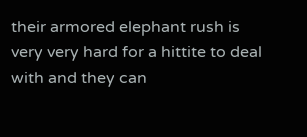their armored elephant rush is very very hard for a hittite to deal with and they can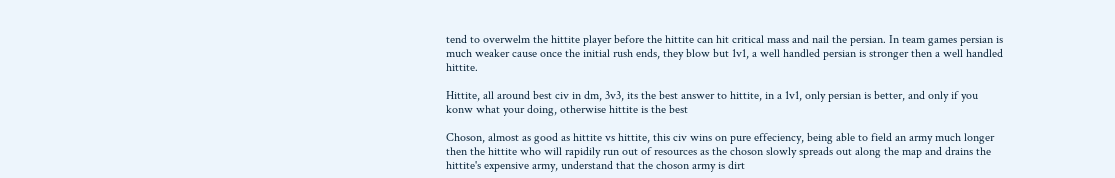tend to overwelm the hittite player before the hittite can hit critical mass and nail the persian. In team games persian is much weaker cause once the initial rush ends, they blow but 1v1, a well handled persian is stronger then a well handled hittite.

Hittite, all around best civ in dm, 3v3, its the best answer to hittite, in a 1v1, only persian is better, and only if you konw what your doing, otherwise hittite is the best

Choson, almost as good as hittite vs hittite, this civ wins on pure effeciency, being able to field an army much longer then the hittite who will rapidily run out of resources as the choson slowly spreads out along the map and drains the hittite's expensive army, understand that the choson army is dirt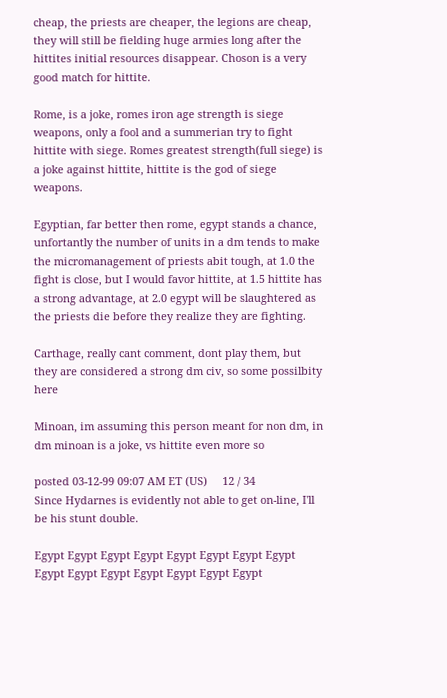cheap, the priests are cheaper, the legions are cheap, they will still be fielding huge armies long after the hittites initial resources disappear. Choson is a very good match for hittite.

Rome, is a joke, romes iron age strength is siege weapons, only a fool and a summerian try to fight hittite with siege. Romes greatest strength(full siege) is a joke against hittite, hittite is the god of siege weapons.

Egyptian, far better then rome, egypt stands a chance, unfortantly the number of units in a dm tends to make the micromanagement of priests abit tough, at 1.0 the fight is close, but I would favor hittite, at 1.5 hittite has a strong advantage, at 2.0 egypt will be slaughtered as the priests die before they realize they are fighting.

Carthage, really cant comment, dont play them, but they are considered a strong dm civ, so some possilbity here

Minoan, im assuming this person meant for non dm, in dm minoan is a joke, vs hittite even more so

posted 03-12-99 09:07 AM ET (US)     12 / 34
Since Hydarnes is evidently not able to get on-line, I'll be his stunt double.

Egypt Egypt Egypt Egypt Egypt Egypt Egypt Egypt Egypt Egypt Egypt Egypt Egypt Egypt Egypt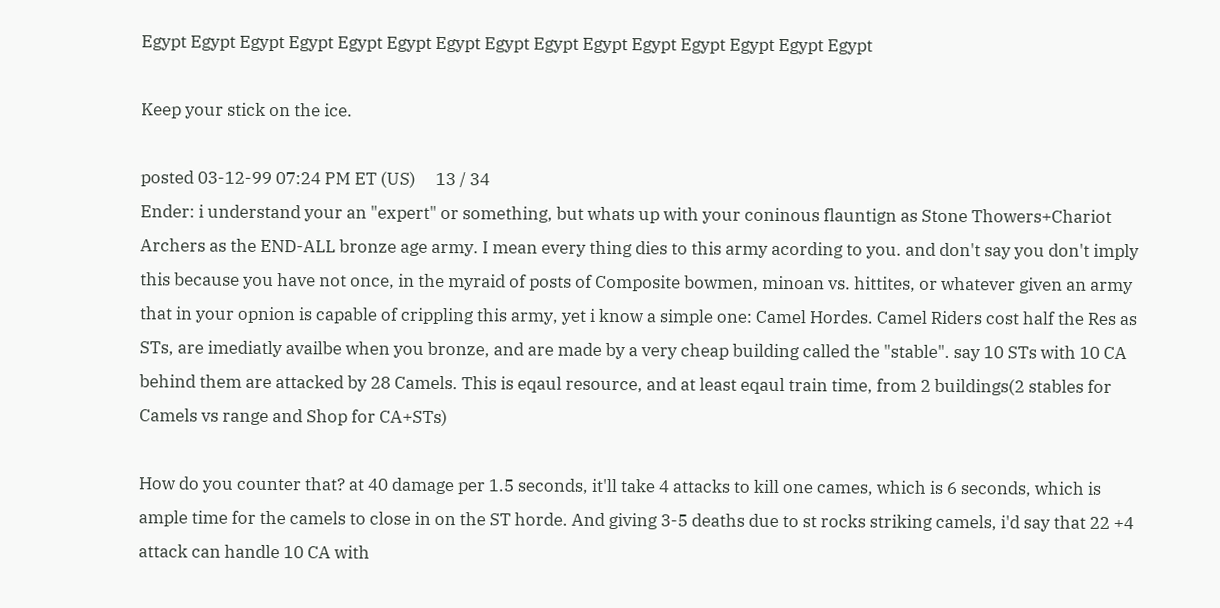Egypt Egypt Egypt Egypt Egypt Egypt Egypt Egypt Egypt Egypt Egypt Egypt Egypt Egypt Egypt

Keep your stick on the ice.

posted 03-12-99 07:24 PM ET (US)     13 / 34
Ender: i understand your an "expert" or something, but whats up with your coninous flauntign as Stone Thowers+Chariot Archers as the END-ALL bronze age army. I mean every thing dies to this army acording to you. and don't say you don't imply this because you have not once, in the myraid of posts of Composite bowmen, minoan vs. hittites, or whatever given an army that in your opnion is capable of crippling this army, yet i know a simple one: Camel Hordes. Camel Riders cost half the Res as STs, are imediatly availbe when you bronze, and are made by a very cheap building called the "stable". say 10 STs with 10 CA behind them are attacked by 28 Camels. This is eqaul resource, and at least eqaul train time, from 2 buildings(2 stables for Camels vs range and Shop for CA+STs)

How do you counter that? at 40 damage per 1.5 seconds, it'll take 4 attacks to kill one cames, which is 6 seconds, which is ample time for the camels to close in on the ST horde. And giving 3-5 deaths due to st rocks striking camels, i'd say that 22 +4 attack can handle 10 CA with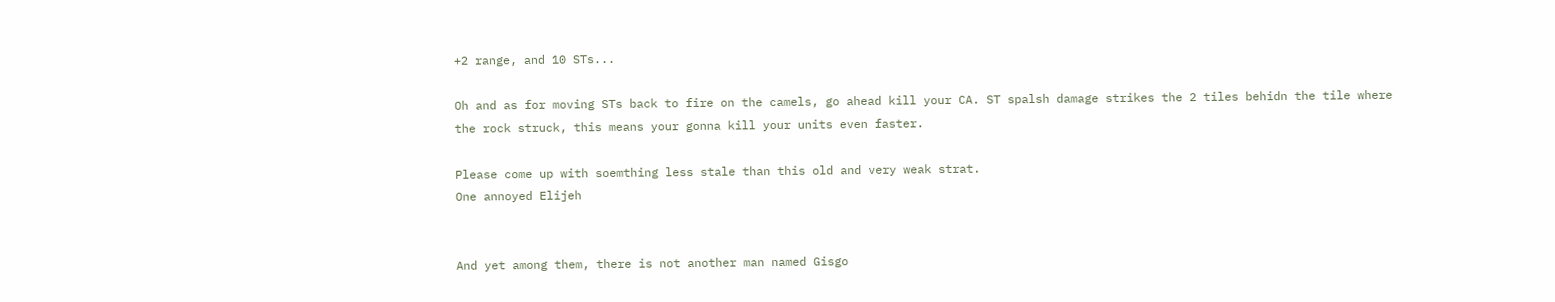+2 range, and 10 STs...

Oh and as for moving STs back to fire on the camels, go ahead kill your CA. ST spalsh damage strikes the 2 tiles behidn the tile where the rock struck, this means your gonna kill your units even faster.

Please come up with soemthing less stale than this old and very weak strat.
One annoyed Elijeh


And yet among them, there is not another man named Gisgo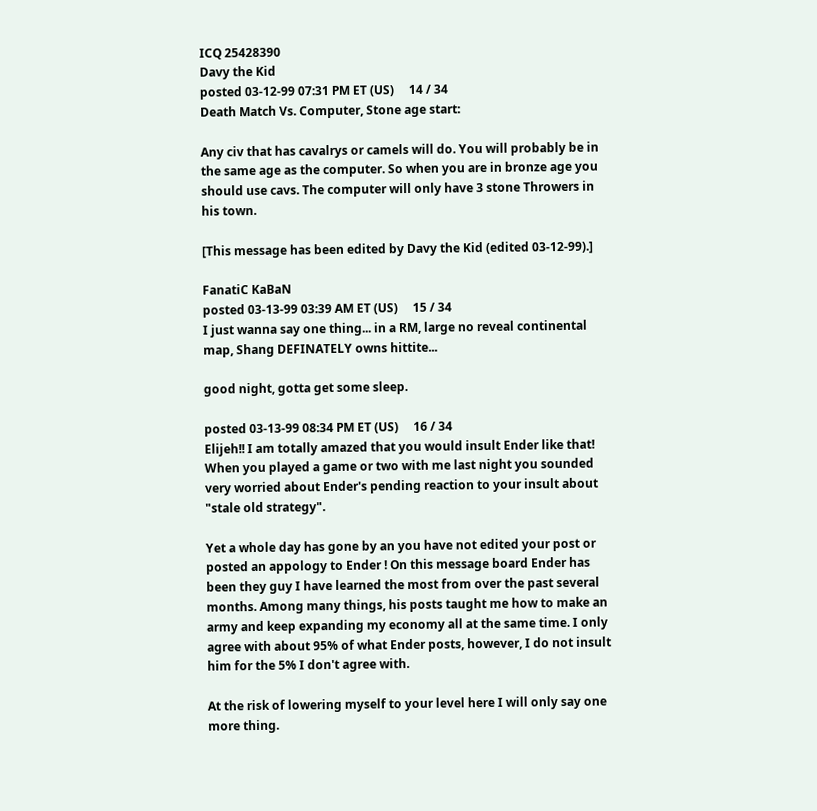ICQ 25428390
Davy the Kid
posted 03-12-99 07:31 PM ET (US)     14 / 34
Death Match Vs. Computer, Stone age start:

Any civ that has cavalrys or camels will do. You will probably be in the same age as the computer. So when you are in bronze age you should use cavs. The computer will only have 3 stone Throwers in his town.

[This message has been edited by Davy the Kid (edited 03-12-99).]

FanatiC KaBaN
posted 03-13-99 03:39 AM ET (US)     15 / 34
I just wanna say one thing... in a RM, large no reveal continental map, Shang DEFINATELY owns hittite...

good night, gotta get some sleep.

posted 03-13-99 08:34 PM ET (US)     16 / 34
Elijeh!! I am totally amazed that you would insult Ender like that! When you played a game or two with me last night you sounded very worried about Ender's pending reaction to your insult about "stale old strategy".

Yet a whole day has gone by an you have not edited your post or posted an appology to Ender ! On this message board Ender has been they guy I have learned the most from over the past several months. Among many things, his posts taught me how to make an army and keep expanding my economy all at the same time. I only agree with about 95% of what Ender posts, however, I do not insult him for the 5% I don't agree with.

At the risk of lowering myself to your level here I will only say one more thing.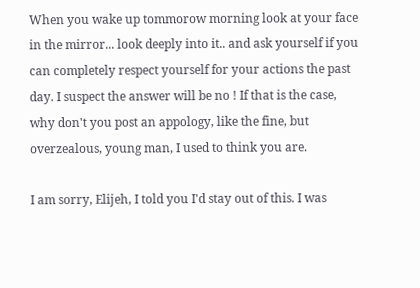When you wake up tommorow morning look at your face in the mirror... look deeply into it.. and ask yourself if you can completely respect yourself for your actions the past day. I suspect the answer will be no ! If that is the case, why don't you post an appology, like the fine, but overzealous, young man, I used to think you are.

I am sorry, Elijeh, I told you I'd stay out of this. I was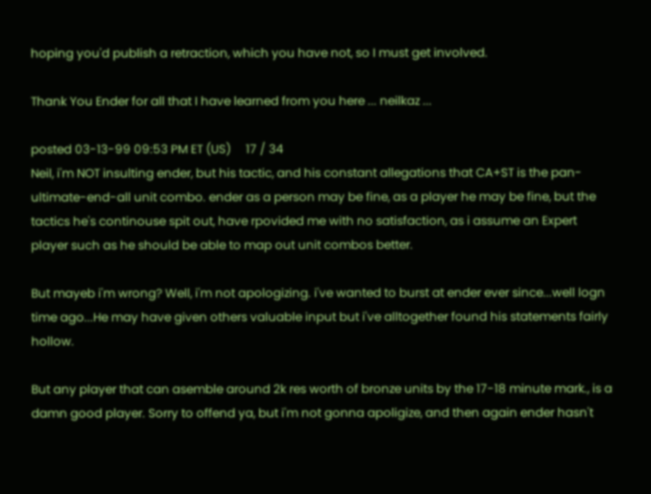hoping you'd publish a retraction, which you have not, so I must get involved.

Thank You Ender for all that I have learned from you here ... neilkaz ...

posted 03-13-99 09:53 PM ET (US)     17 / 34
Neil, i'm NOT insulting ender, but his tactic, and his constant allegations that CA+ST is the pan-ultimate-end-all unit combo. ender as a person may be fine, as a player he may be fine, but the tactics he's continouse spit out, have rpovided me with no satisfaction, as i assume an Expert player such as he should be able to map out unit combos better.

But mayeb i'm wrong? Well, i'm not apologizing. i've wanted to burst at ender ever since...well logn time ago...He may have given others valuable input but i've alltogether found his statements fairly hollow.

But any player that can asemble around 2k res worth of bronze units by the 17-18 minute mark., is a damn good player. Sorry to offend ya, but i'm not gonna apoligize, and then again ender hasn't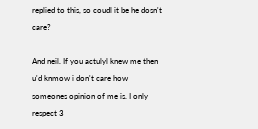replied to this, so coudl it be he dosn't care?

And neil. If you actulyl knew me then u'd knmow i don't care how someones opinion of me is. I only respect 3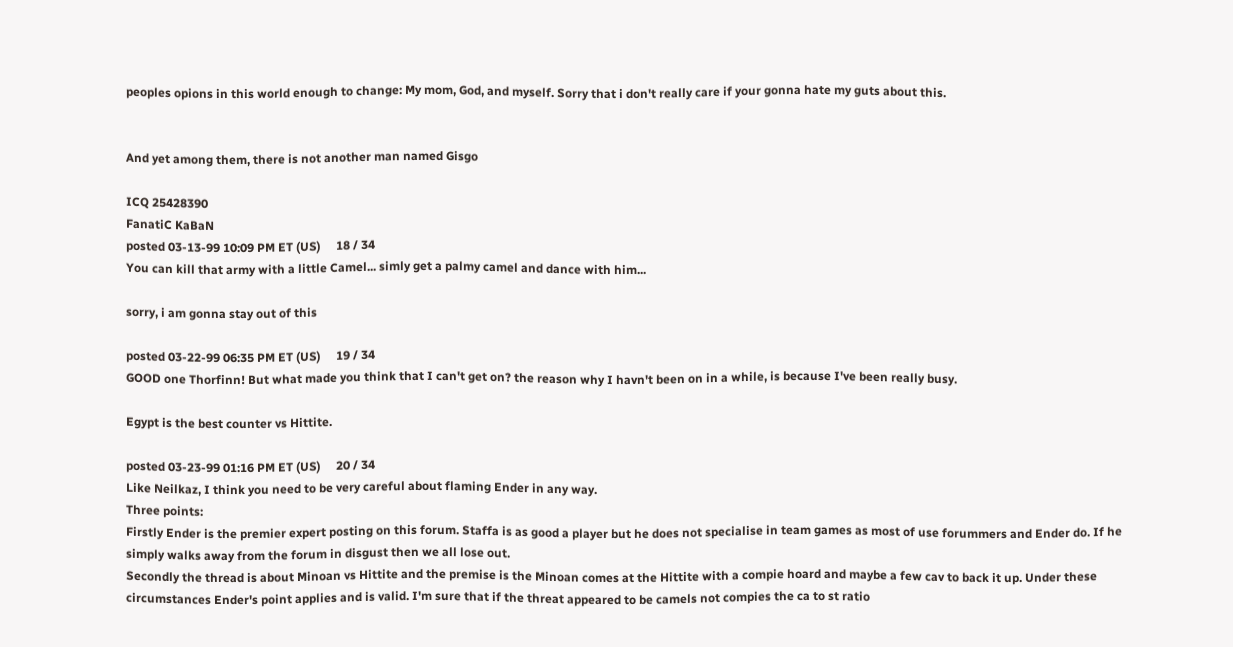peoples opions in this world enough to change: My mom, God, and myself. Sorry that i don't really care if your gonna hate my guts about this.


And yet among them, there is not another man named Gisgo

ICQ 25428390
FanatiC KaBaN
posted 03-13-99 10:09 PM ET (US)     18 / 34
You can kill that army with a little Camel... simly get a palmy camel and dance with him...

sorry, i am gonna stay out of this

posted 03-22-99 06:35 PM ET (US)     19 / 34
GOOD one Thorfinn! But what made you think that I can't get on? the reason why I havn't been on in a while, is because I've been really busy.

Egypt is the best counter vs Hittite.

posted 03-23-99 01:16 PM ET (US)     20 / 34
Like Neilkaz, I think you need to be very careful about flaming Ender in any way.
Three points:
Firstly Ender is the premier expert posting on this forum. Staffa is as good a player but he does not specialise in team games as most of use forummers and Ender do. If he simply walks away from the forum in disgust then we all lose out.
Secondly the thread is about Minoan vs Hittite and the premise is the Minoan comes at the Hittite with a compie hoard and maybe a few cav to back it up. Under these circumstances Ender's point applies and is valid. I'm sure that if the threat appeared to be camels not compies the ca to st ratio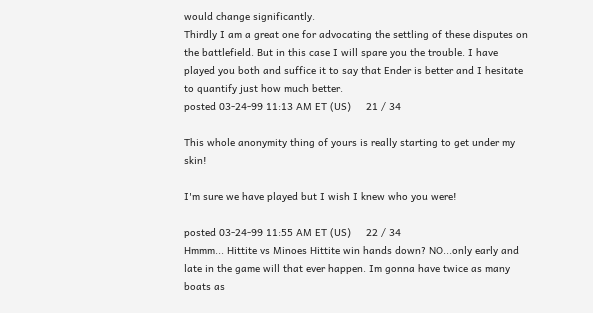would change significantly.
Thirdly I am a great one for advocating the settling of these disputes on the battlefield. But in this case I will spare you the trouble. I have played you both and suffice it to say that Ender is better and I hesitate to quantify just how much better.
posted 03-24-99 11:13 AM ET (US)     21 / 34

This whole anonymity thing of yours is really starting to get under my skin!

I'm sure we have played but I wish I knew who you were!

posted 03-24-99 11:55 AM ET (US)     22 / 34
Hmmm... Hittite vs Minoes Hittite win hands down? NO...only early and late in the game will that ever happen. Im gonna have twice as many boats as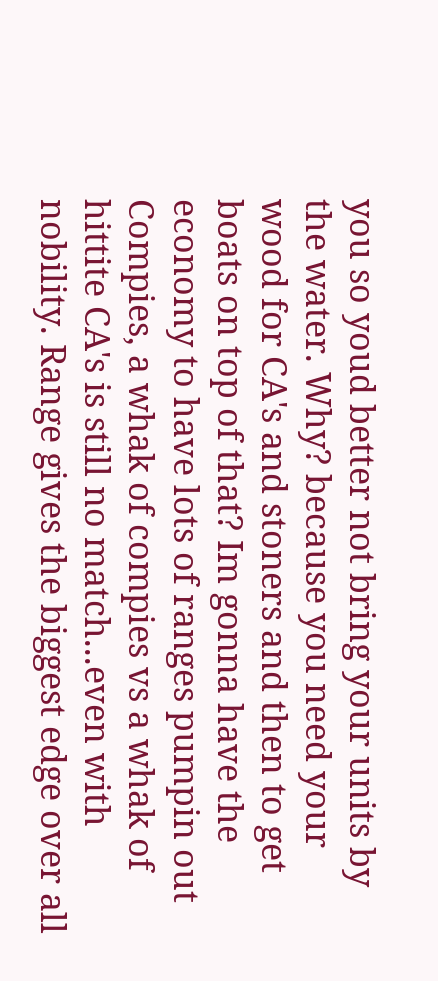you so youd better not bring your units by the water. Why? because you need your wood for CA's and stoners and then to get boats on top of that? Im gonna have the economy to have lots of ranges pumpin out Compies, a whak of compies vs a whak of hittite CA's is still no match...even with nobility. Range gives the biggest edge over all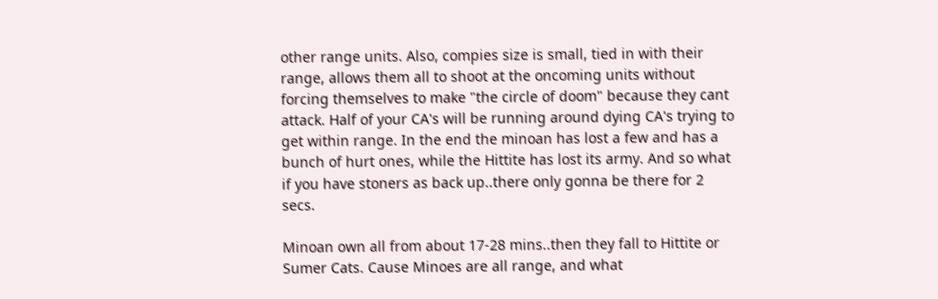other range units. Also, compies size is small, tied in with their range, allows them all to shoot at the oncoming units without forcing themselves to make "the circle of doom" because they cant attack. Half of your CA's will be running around dying CA's trying to get within range. In the end the minoan has lost a few and has a bunch of hurt ones, while the Hittite has lost its army. And so what if you have stoners as back up..there only gonna be there for 2 secs.

Minoan own all from about 17-28 mins..then they fall to Hittite or Sumer Cats. Cause Minoes are all range, and what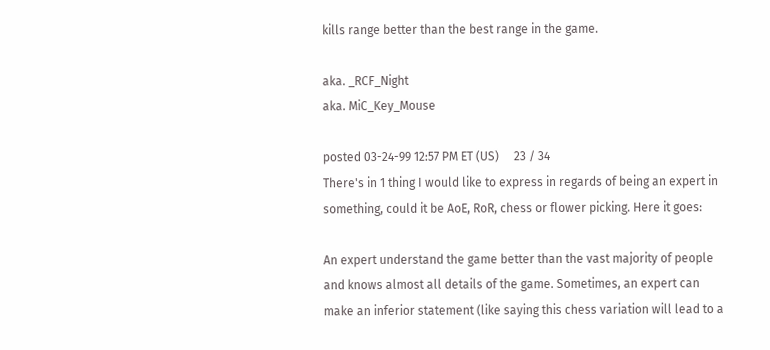kills range better than the best range in the game.

aka. _RCF_Night
aka. MiC_Key_Mouse

posted 03-24-99 12:57 PM ET (US)     23 / 34
There's in 1 thing I would like to express in regards of being an expert in something, could it be AoE, RoR, chess or flower picking. Here it goes:

An expert understand the game better than the vast majority of people and knows almost all details of the game. Sometimes, an expert can make an inferior statement (like saying this chess variation will lead to a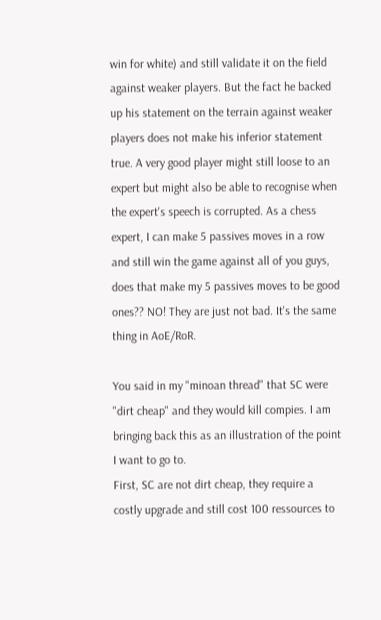win for white) and still validate it on the field against weaker players. But the fact he backed up his statement on the terrain against weaker players does not make his inferior statement true. A very good player might still loose to an expert but might also be able to recognise when the expert's speech is corrupted. As a chess expert, I can make 5 passives moves in a row and still win the game against all of you guys, does that make my 5 passives moves to be good ones?? NO! They are just not bad. It's the same thing in AoE/RoR.

You said in my "minoan thread" that SC were "dirt cheap" and they would kill compies. I am bringing back this as an illustration of the point I want to go to.
First, SC are not dirt cheap, they require a costly upgrade and still cost 100 ressources to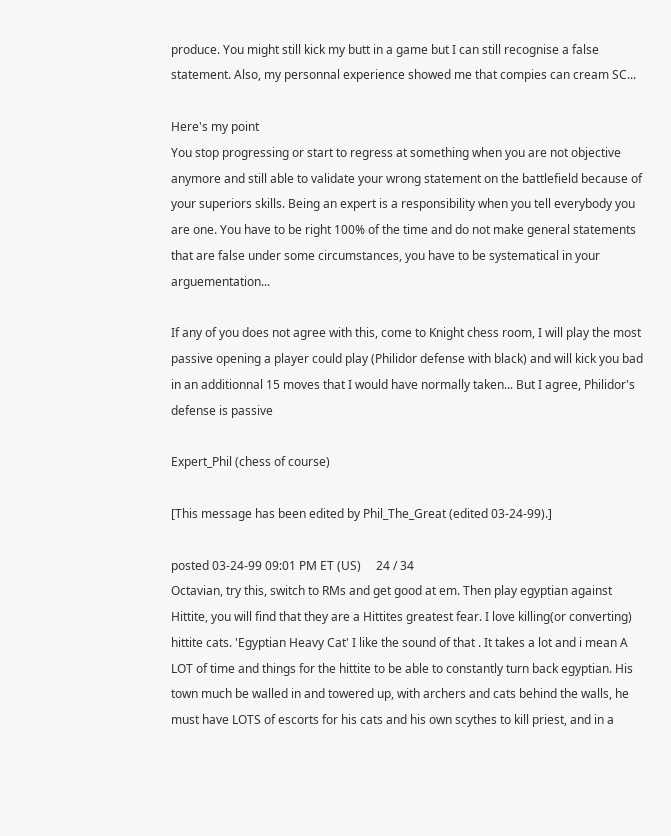produce. You might still kick my butt in a game but I can still recognise a false statement. Also, my personnal experience showed me that compies can cream SC...

Here's my point
You stop progressing or start to regress at something when you are not objective anymore and still able to validate your wrong statement on the battlefield because of your superiors skills. Being an expert is a responsibility when you tell everybody you are one. You have to be right 100% of the time and do not make general statements that are false under some circumstances, you have to be systematical in your arguementation...

If any of you does not agree with this, come to Knight chess room, I will play the most passive opening a player could play (Philidor defense with black) and will kick you bad in an additionnal 15 moves that I would have normally taken... But I agree, Philidor's defense is passive

Expert_Phil (chess of course)

[This message has been edited by Phil_The_Great (edited 03-24-99).]

posted 03-24-99 09:01 PM ET (US)     24 / 34
Octavian, try this, switch to RMs and get good at em. Then play egyptian against Hittite, you will find that they are a Hittites greatest fear. I love killing(or converting) hittite cats. 'Egyptian Heavy Cat' I like the sound of that . It takes a lot and i mean A LOT of time and things for the hittite to be able to constantly turn back egyptian. His town much be walled in and towered up, with archers and cats behind the walls, he must have LOTS of escorts for his cats and his own scythes to kill priest, and in a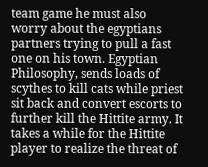team game he must also worry about the egyptians partners trying to pull a fast one on his town. Egyptian Philosophy, sends loads of scythes to kill cats while priest sit back and convert escorts to further kill the Hittite army. It takes a while for the Hittite player to realize the threat of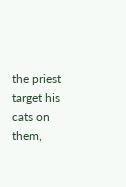the priest target his cats on them,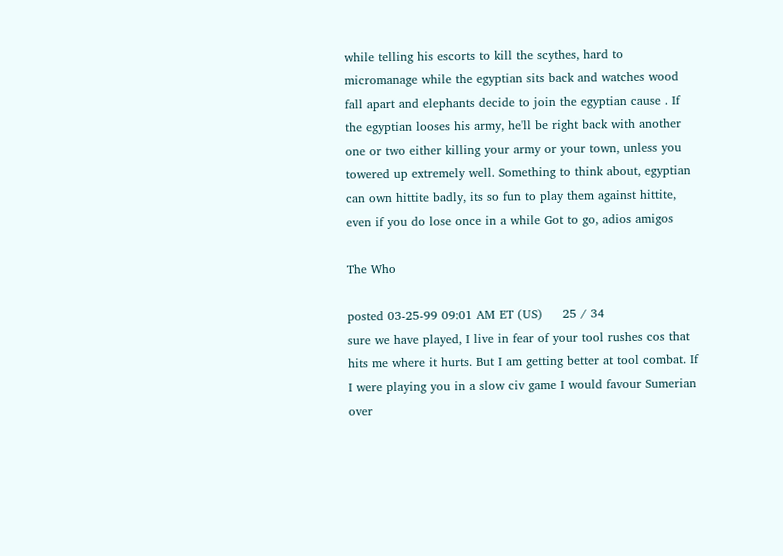while telling his escorts to kill the scythes, hard to micromanage while the egyptian sits back and watches wood fall apart and elephants decide to join the egyptian cause . If the egyptian looses his army, he'll be right back with another one or two either killing your army or your town, unless you towered up extremely well. Something to think about, egyptian can own hittite badly, its so fun to play them against hittite, even if you do lose once in a while Got to go, adios amigos

The Who

posted 03-25-99 09:01 AM ET (US)     25 / 34
sure we have played, I live in fear of your tool rushes cos that hits me where it hurts. But I am getting better at tool combat. If I were playing you in a slow civ game I would favour Sumerian over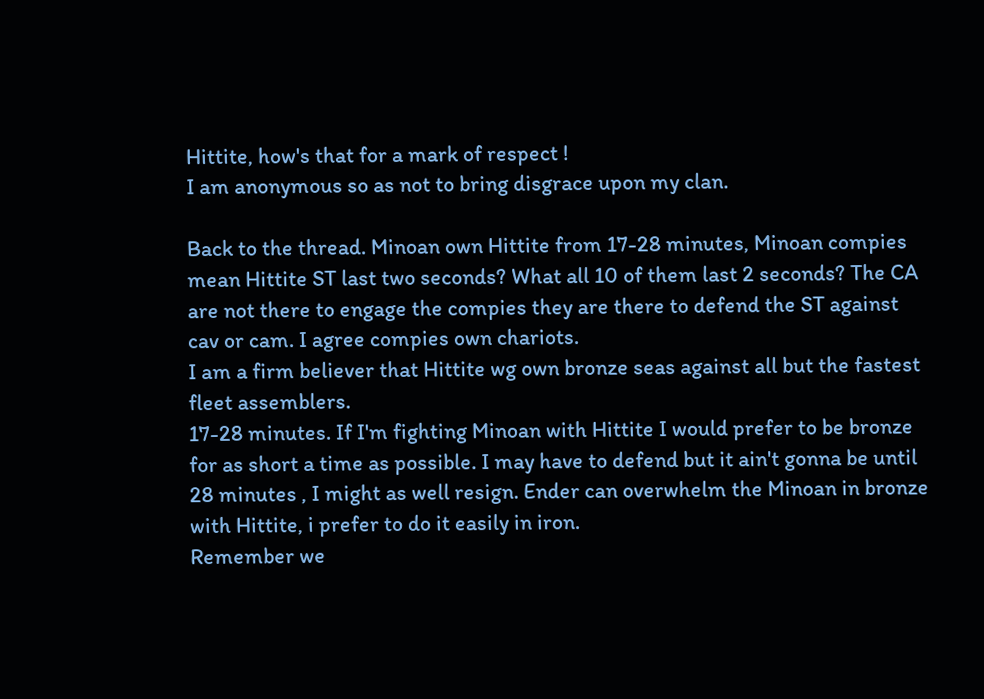Hittite, how's that for a mark of respect !
I am anonymous so as not to bring disgrace upon my clan.

Back to the thread. Minoan own Hittite from 17-28 minutes, Minoan compies mean Hittite ST last two seconds? What all 10 of them last 2 seconds? The CA are not there to engage the compies they are there to defend the ST against cav or cam. I agree compies own chariots.
I am a firm believer that Hittite wg own bronze seas against all but the fastest fleet assemblers.
17-28 minutes. If I'm fighting Minoan with Hittite I would prefer to be bronze for as short a time as possible. I may have to defend but it ain't gonna be until 28 minutes , I might as well resign. Ender can overwhelm the Minoan in bronze with Hittite, i prefer to do it easily in iron.
Remember we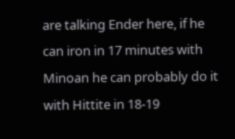are talking Ender here, if he can iron in 17 minutes with Minoan he can probably do it with Hittite in 18-19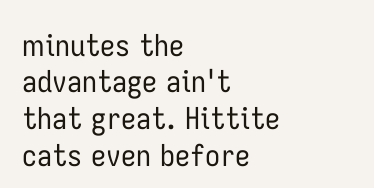minutes the advantage ain't that great. Hittite cats even before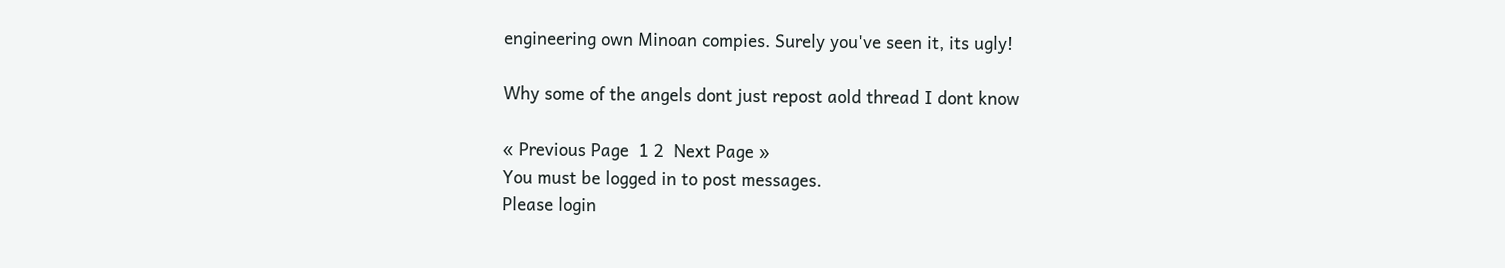engineering own Minoan compies. Surely you've seen it, its ugly!

Why some of the angels dont just repost aold thread I dont know

« Previous Page  1 2  Next Page »
You must be logged in to post messages.
Please login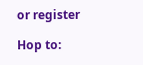or register

Hop to: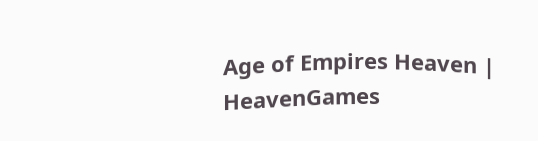Age of Empires Heaven | HeavenGames